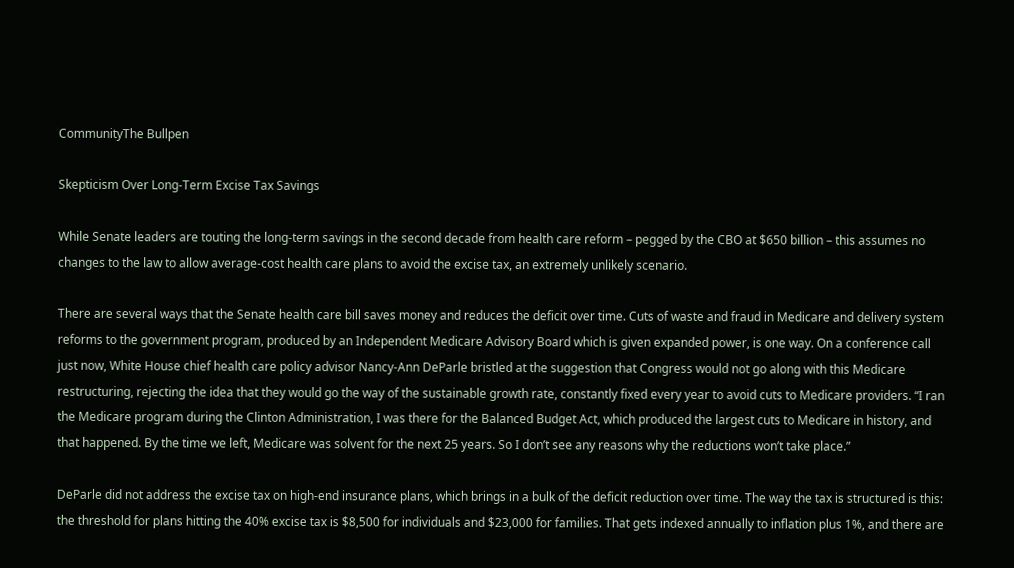CommunityThe Bullpen

Skepticism Over Long-Term Excise Tax Savings

While Senate leaders are touting the long-term savings in the second decade from health care reform – pegged by the CBO at $650 billion – this assumes no changes to the law to allow average-cost health care plans to avoid the excise tax, an extremely unlikely scenario.

There are several ways that the Senate health care bill saves money and reduces the deficit over time. Cuts of waste and fraud in Medicare and delivery system reforms to the government program, produced by an Independent Medicare Advisory Board which is given expanded power, is one way. On a conference call just now, White House chief health care policy advisor Nancy-Ann DeParle bristled at the suggestion that Congress would not go along with this Medicare restructuring, rejecting the idea that they would go the way of the sustainable growth rate, constantly fixed every year to avoid cuts to Medicare providers. “I ran the Medicare program during the Clinton Administration, I was there for the Balanced Budget Act, which produced the largest cuts to Medicare in history, and that happened. By the time we left, Medicare was solvent for the next 25 years. So I don’t see any reasons why the reductions won’t take place.”

DeParle did not address the excise tax on high-end insurance plans, which brings in a bulk of the deficit reduction over time. The way the tax is structured is this: the threshold for plans hitting the 40% excise tax is $8,500 for individuals and $23,000 for families. That gets indexed annually to inflation plus 1%, and there are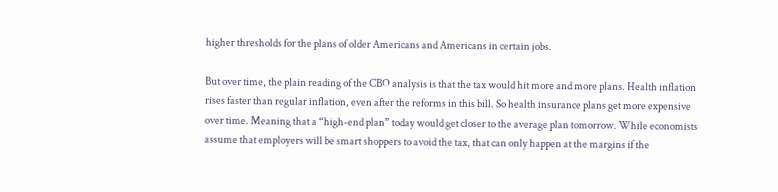higher thresholds for the plans of older Americans and Americans in certain jobs.

But over time, the plain reading of the CBO analysis is that the tax would hit more and more plans. Health inflation rises faster than regular inflation, even after the reforms in this bill. So health insurance plans get more expensive over time. Meaning that a “high-end plan” today would get closer to the average plan tomorrow. While economists assume that employers will be smart shoppers to avoid the tax, that can only happen at the margins if the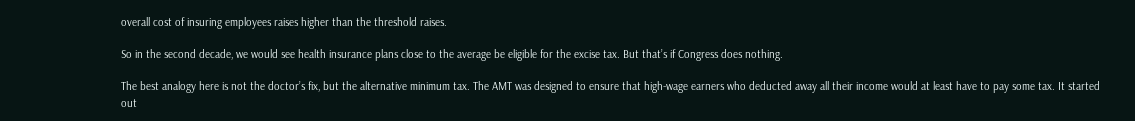overall cost of insuring employees raises higher than the threshold raises.

So in the second decade, we would see health insurance plans close to the average be eligible for the excise tax. But that’s if Congress does nothing.

The best analogy here is not the doctor’s fix, but the alternative minimum tax. The AMT was designed to ensure that high-wage earners who deducted away all their income would at least have to pay some tax. It started out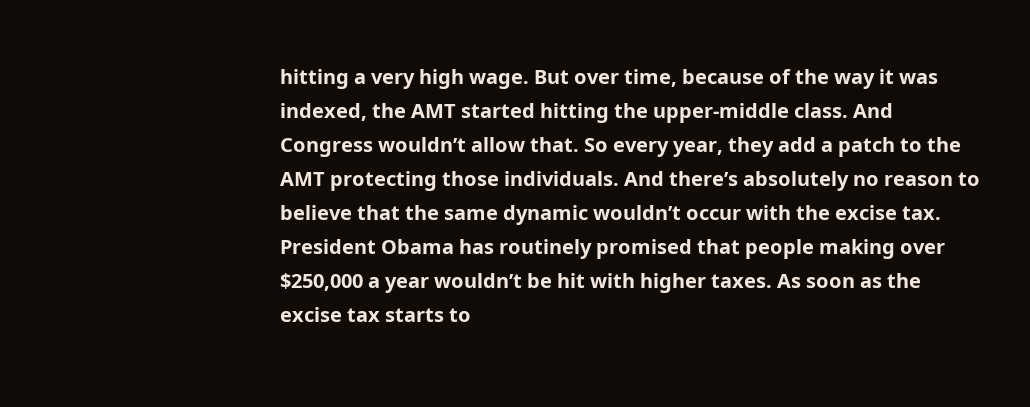hitting a very high wage. But over time, because of the way it was indexed, the AMT started hitting the upper-middle class. And Congress wouldn’t allow that. So every year, they add a patch to the AMT protecting those individuals. And there’s absolutely no reason to believe that the same dynamic wouldn’t occur with the excise tax. President Obama has routinely promised that people making over $250,000 a year wouldn’t be hit with higher taxes. As soon as the excise tax starts to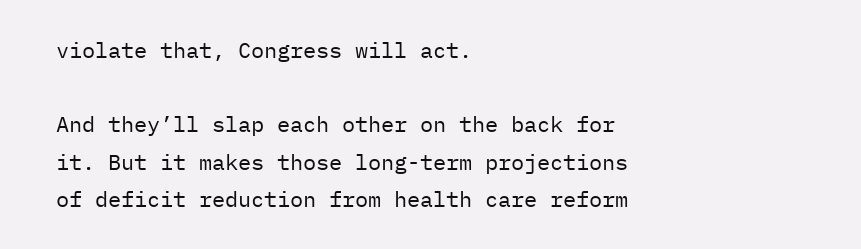violate that, Congress will act.

And they’ll slap each other on the back for it. But it makes those long-term projections of deficit reduction from health care reform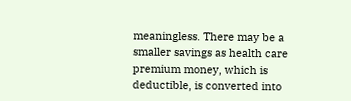meaningless. There may be a smaller savings as health care premium money, which is deductible, is converted into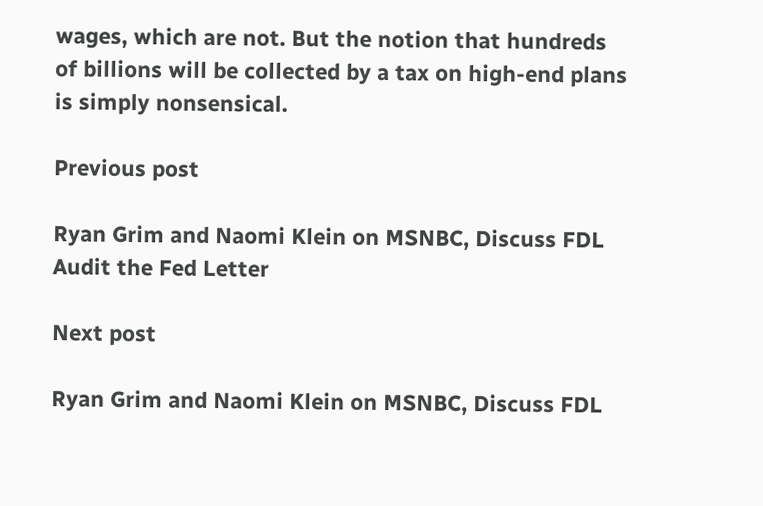wages, which are not. But the notion that hundreds of billions will be collected by a tax on high-end plans is simply nonsensical.

Previous post

Ryan Grim and Naomi Klein on MSNBC, Discuss FDL Audit the Fed Letter

Next post

Ryan Grim and Naomi Klein on MSNBC, Discuss FDL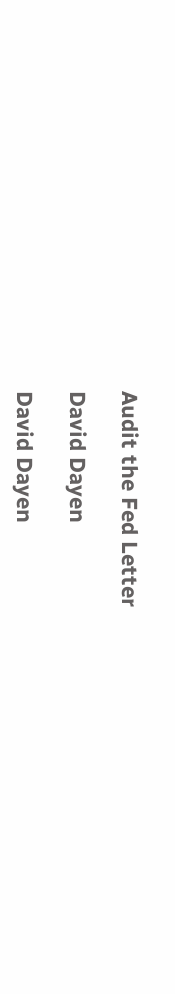Audit the Fed Letter

David Dayen

David Dayen